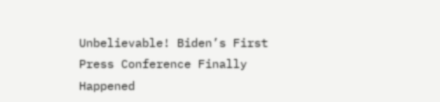Unbelievable! Biden’s First Press Conference Finally Happened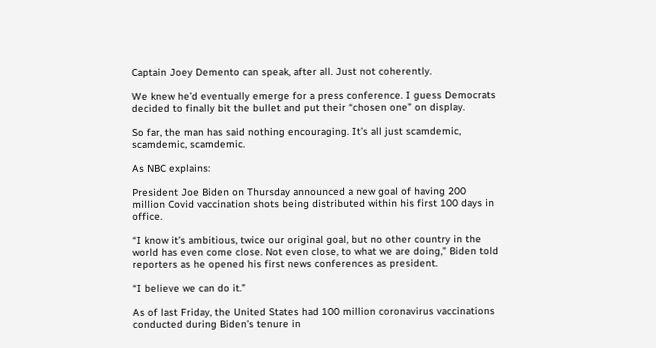Captain Joey Demento can speak, after all. Just not coherently.

We knew he’d eventually emerge for a press conference. I guess Democrats decided to finally bit the bullet and put their “chosen one” on display.

So far, the man has said nothing encouraging. It’s all just scamdemic, scamdemic, scamdemic.

As NBC explains:

President Joe Biden on Thursday announced a new goal of having 200 million Covid vaccination shots being distributed within his first 100 days in office.

“I know it’s ambitious, twice our original goal, but no other country in the world has even come close. Not even close, to what we are doing,” Biden told reporters as he opened his first news conferences as president.

“I believe we can do it.”

As of last Friday, the United States had 100 million coronavirus vaccinations conducted during Biden’s tenure in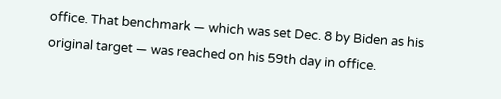office. That benchmark — which was set Dec. 8 by Biden as his original target — was reached on his 59th day in office.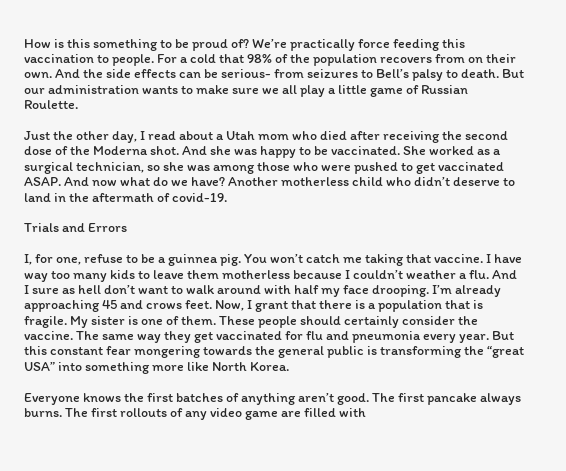How is this something to be proud of? We’re practically force feeding this vaccination to people. For a cold that 98% of the population recovers from on their own. And the side effects can be serious- from seizures to Bell’s palsy to death. But our administration wants to make sure we all play a little game of Russian Roulette.

Just the other day, I read about a Utah mom who died after receiving the second dose of the Moderna shot. And she was happy to be vaccinated. She worked as a surgical technician, so she was among those who were pushed to get vaccinated ASAP. And now what do we have? Another motherless child who didn’t deserve to land in the aftermath of covid-19.

Trials and Errors

I, for one, refuse to be a guinnea pig. You won’t catch me taking that vaccine. I have way too many kids to leave them motherless because I couldn’t weather a flu. And I sure as hell don’t want to walk around with half my face drooping. I’m already approaching 45 and crows feet. Now, I grant that there is a population that is fragile. My sister is one of them. These people should certainly consider the vaccine. The same way they get vaccinated for flu and pneumonia every year. But this constant fear mongering towards the general public is transforming the “great USA” into something more like North Korea.

Everyone knows the first batches of anything aren’t good. The first pancake always burns. The first rollouts of any video game are filled with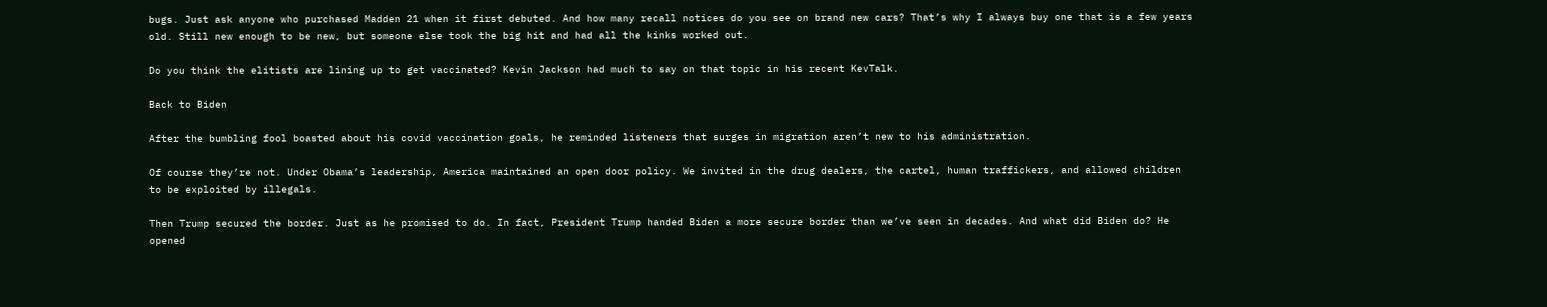bugs. Just ask anyone who purchased Madden 21 when it first debuted. And how many recall notices do you see on brand new cars? That’s why I always buy one that is a few years old. Still new enough to be new, but someone else took the big hit and had all the kinks worked out.

Do you think the elitists are lining up to get vaccinated? Kevin Jackson had much to say on that topic in his recent KevTalk.

Back to Biden

After the bumbling fool boasted about his covid vaccination goals, he reminded listeners that surges in migration aren’t new to his administration.

Of course they’re not. Under Obama’s leadership, America maintained an open door policy. We invited in the drug dealers, the cartel, human traffickers, and allowed children to be exploited by illegals.

Then Trump secured the border. Just as he promised to do. In fact, President Trump handed Biden a more secure border than we’ve seen in decades. And what did Biden do? He opened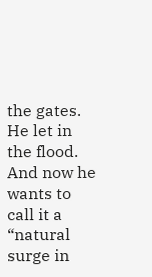the gates. He let in the flood. And now he wants to call it a “natural surge in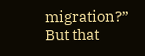migration?” But that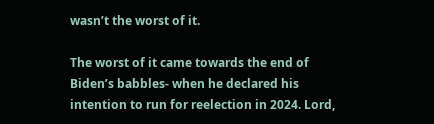wasn’t the worst of it.

The worst of it came towards the end of Biden’s babbles- when he declared his intention to run for reelection in 2024. Lord,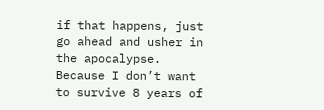if that happens, just go ahead and usher in the apocalypse. Because I don’t want to survive 8 years of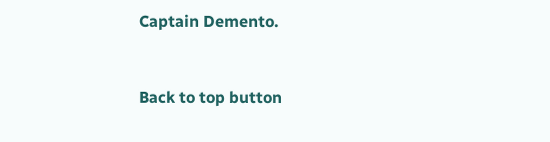Captain Demento.



Back to top button